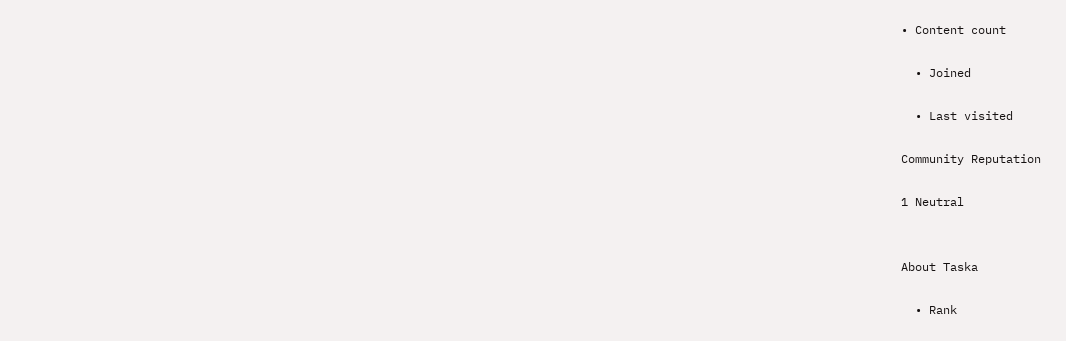• Content count

  • Joined

  • Last visited

Community Reputation

1 Neutral


About Taska

  • Rank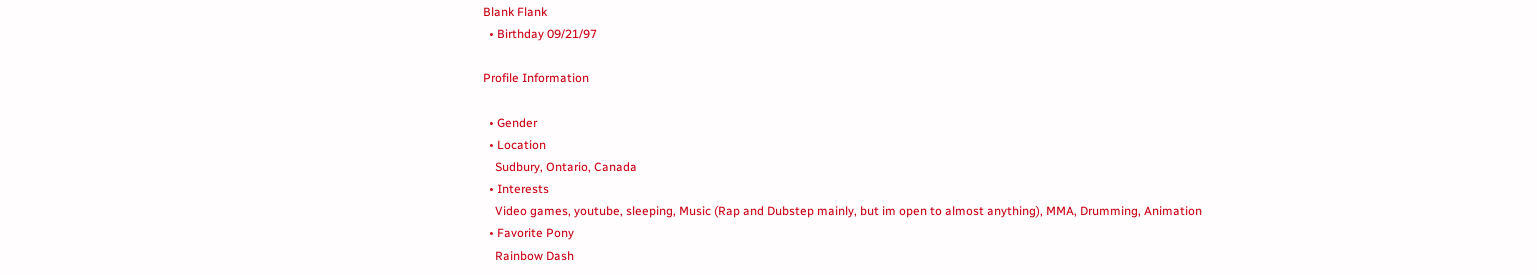Blank Flank
  • Birthday 09/21/97

Profile Information

  • Gender
  • Location
    Sudbury, Ontario, Canada
  • Interests
    Video games, youtube, sleeping, Music (Rap and Dubstep mainly, but im open to almost anything), MMA, Drumming, Animation
  • Favorite Pony
    Rainbow Dash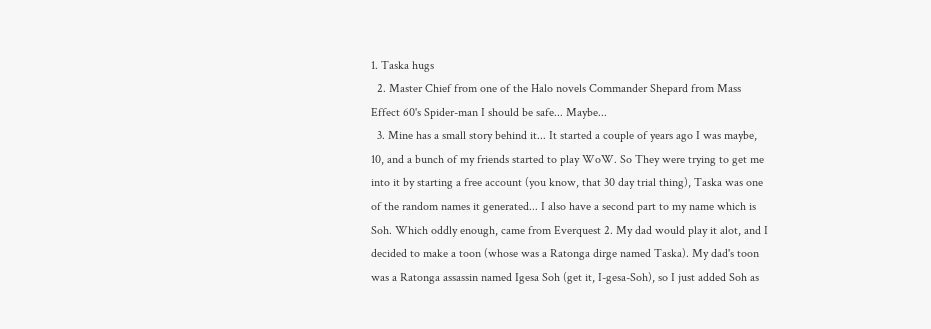1. Taska hugs
  2. Master Chief from one of the Halo novels Commander Shepard from Mass Effect 60's Spider-man I should be safe... Maybe...
  3. Mine has a small story behind it... It started a couple of years ago I was maybe, 10, and a bunch of my friends started to play WoW. So They were trying to get me into it by starting a free account (you know, that 30 day trial thing), Taska was one of the random names it generated... I also have a second part to my name which is Soh. Which oddly enough, came from Everquest 2. My dad would play it alot, and I decided to make a toon (whose was a Ratonga dirge named Taska). My dad's toon was a Ratonga assassin named Igesa Soh (get it, I-gesa-Soh), so I just added Soh as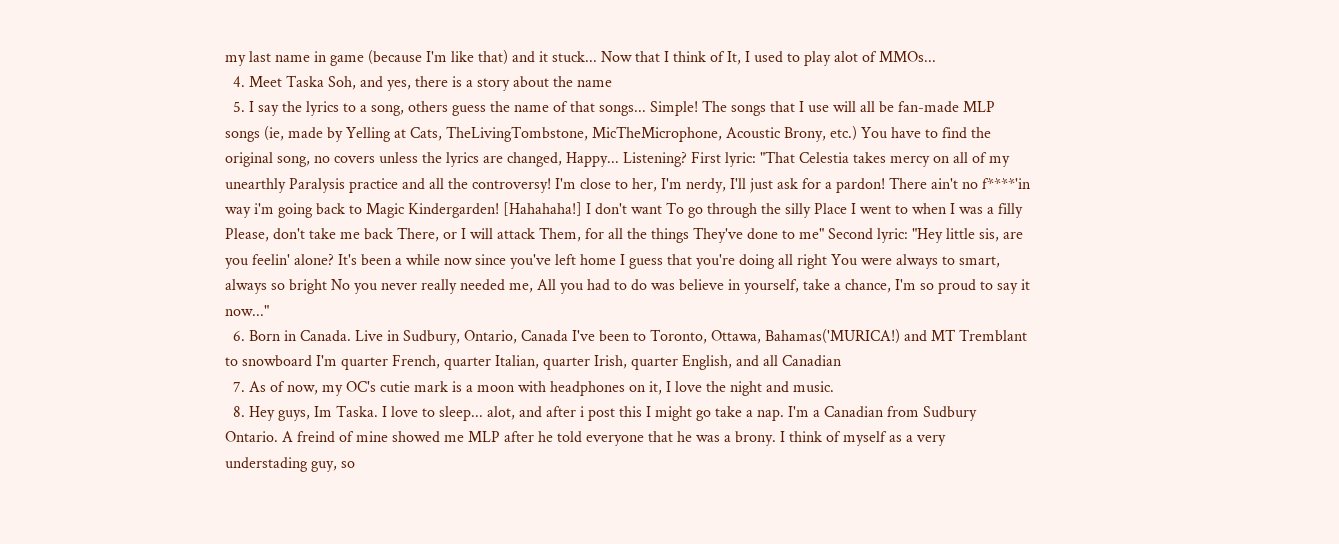my last name in game (because I'm like that) and it stuck... Now that I think of It, I used to play alot of MMOs...
  4. Meet Taska Soh, and yes, there is a story about the name
  5. I say the lyrics to a song, others guess the name of that songs... Simple! The songs that I use will all be fan-made MLP songs (ie, made by Yelling at Cats, TheLivingTombstone, MicTheMicrophone, Acoustic Brony, etc.) You have to find the original song, no covers unless the lyrics are changed, Happy... Listening? First lyric: "That Celestia takes mercy on all of my unearthly Paralysis practice and all the controversy! I'm close to her, I'm nerdy, I'll just ask for a pardon! There ain't no f****'in way i'm going back to Magic Kindergarden! [Hahahaha!] I don't want To go through the silly Place I went to when I was a filly Please, don't take me back There, or I will attack Them, for all the things They've done to me" Second lyric: "Hey little sis, are you feelin' alone? It's been a while now since you've left home I guess that you're doing all right You were always to smart, always so bright No you never really needed me, All you had to do was believe in yourself, take a chance, I'm so proud to say it now..."
  6. Born in Canada. Live in Sudbury, Ontario, Canada I've been to Toronto, Ottawa, Bahamas('MURICA!) and MT Tremblant to snowboard I'm quarter French, quarter Italian, quarter Irish, quarter English, and all Canadian
  7. As of now, my OC's cutie mark is a moon with headphones on it, I love the night and music.
  8. Hey guys, Im Taska. I love to sleep... alot, and after i post this I might go take a nap. I'm a Canadian from Sudbury Ontario. A freind of mine showed me MLP after he told everyone that he was a brony. I think of myself as a very understading guy, so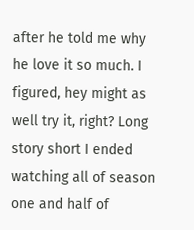after he told me why he love it so much. I figured, hey might as well try it, right? Long story short I ended watching all of season one and half of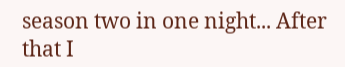season two in one night... After that I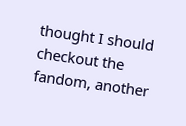thought I should checkout the fandom, another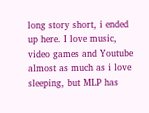long story short, i ended up here. I love music, video games and Youtube almost as much as i love sleeping, but MLP has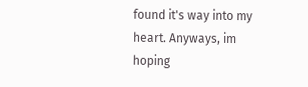found it's way into my heart. Anyways, im hoping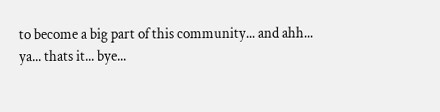to become a big part of this community... and ahh... ya... thats it... bye...